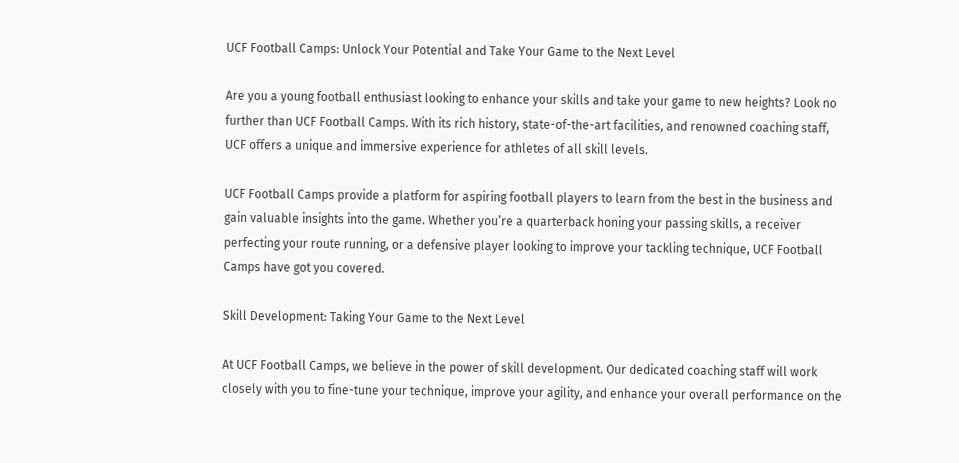UCF Football Camps: Unlock Your Potential and Take Your Game to the Next Level

Are you a young football enthusiast looking to enhance your skills and take your game to new heights? Look no further than UCF Football Camps. With its rich history, state-of-the-art facilities, and renowned coaching staff, UCF offers a unique and immersive experience for athletes of all skill levels.

UCF Football Camps provide a platform for aspiring football players to learn from the best in the business and gain valuable insights into the game. Whether you’re a quarterback honing your passing skills, a receiver perfecting your route running, or a defensive player looking to improve your tackling technique, UCF Football Camps have got you covered.

Skill Development: Taking Your Game to the Next Level

At UCF Football Camps, we believe in the power of skill development. Our dedicated coaching staff will work closely with you to fine-tune your technique, improve your agility, and enhance your overall performance on the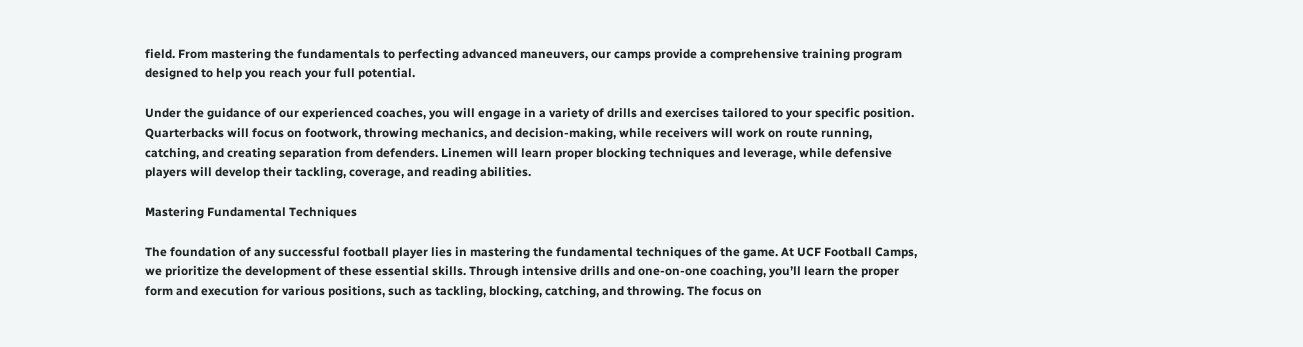field. From mastering the fundamentals to perfecting advanced maneuvers, our camps provide a comprehensive training program designed to help you reach your full potential.

Under the guidance of our experienced coaches, you will engage in a variety of drills and exercises tailored to your specific position. Quarterbacks will focus on footwork, throwing mechanics, and decision-making, while receivers will work on route running, catching, and creating separation from defenders. Linemen will learn proper blocking techniques and leverage, while defensive players will develop their tackling, coverage, and reading abilities.

Mastering Fundamental Techniques

The foundation of any successful football player lies in mastering the fundamental techniques of the game. At UCF Football Camps, we prioritize the development of these essential skills. Through intensive drills and one-on-one coaching, you’ll learn the proper form and execution for various positions, such as tackling, blocking, catching, and throwing. The focus on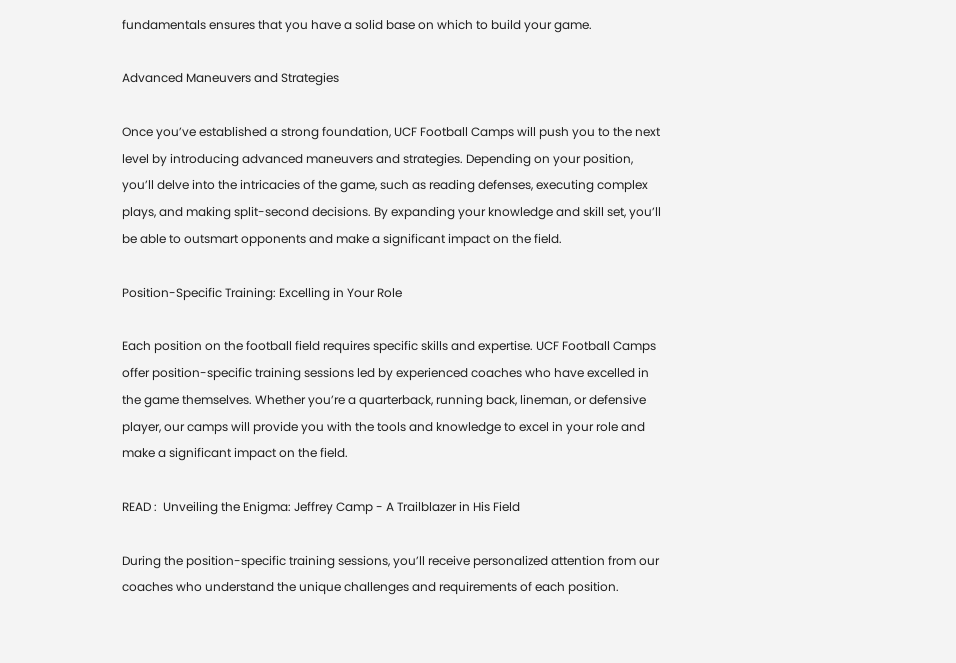fundamentals ensures that you have a solid base on which to build your game.

Advanced Maneuvers and Strategies

Once you’ve established a strong foundation, UCF Football Camps will push you to the next level by introducing advanced maneuvers and strategies. Depending on your position, you’ll delve into the intricacies of the game, such as reading defenses, executing complex plays, and making split-second decisions. By expanding your knowledge and skill set, you’ll be able to outsmart opponents and make a significant impact on the field.

Position-Specific Training: Excelling in Your Role

Each position on the football field requires specific skills and expertise. UCF Football Camps offer position-specific training sessions led by experienced coaches who have excelled in the game themselves. Whether you’re a quarterback, running back, lineman, or defensive player, our camps will provide you with the tools and knowledge to excel in your role and make a significant impact on the field.

READ :  Unveiling the Enigma: Jeffrey Camp - A Trailblazer in His Field

During the position-specific training sessions, you’ll receive personalized attention from our coaches who understand the unique challenges and requirements of each position.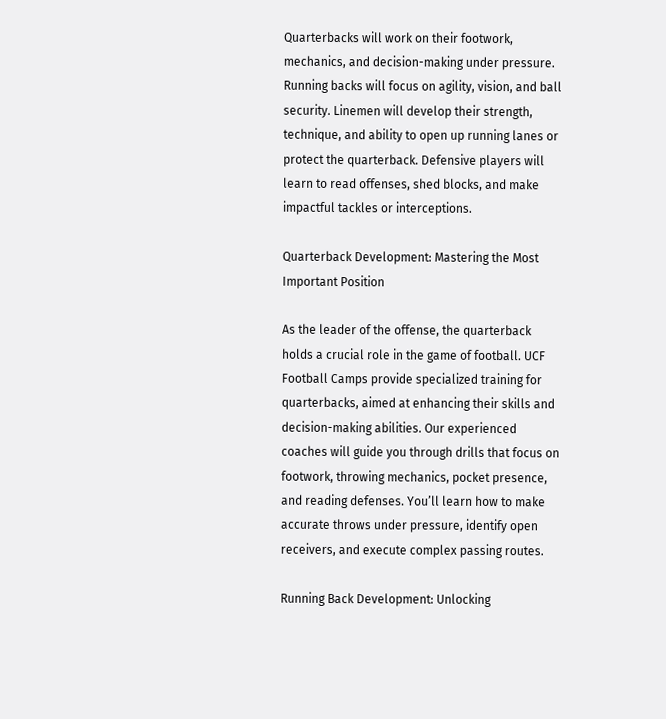Quarterbacks will work on their footwork, mechanics, and decision-making under pressure. Running backs will focus on agility, vision, and ball security. Linemen will develop their strength, technique, and ability to open up running lanes or protect the quarterback. Defensive players will learn to read offenses, shed blocks, and make impactful tackles or interceptions.

Quarterback Development: Mastering the Most Important Position

As the leader of the offense, the quarterback holds a crucial role in the game of football. UCF Football Camps provide specialized training for quarterbacks, aimed at enhancing their skills and decision-making abilities. Our experienced coaches will guide you through drills that focus on footwork, throwing mechanics, pocket presence, and reading defenses. You’ll learn how to make accurate throws under pressure, identify open receivers, and execute complex passing routes.

Running Back Development: Unlocking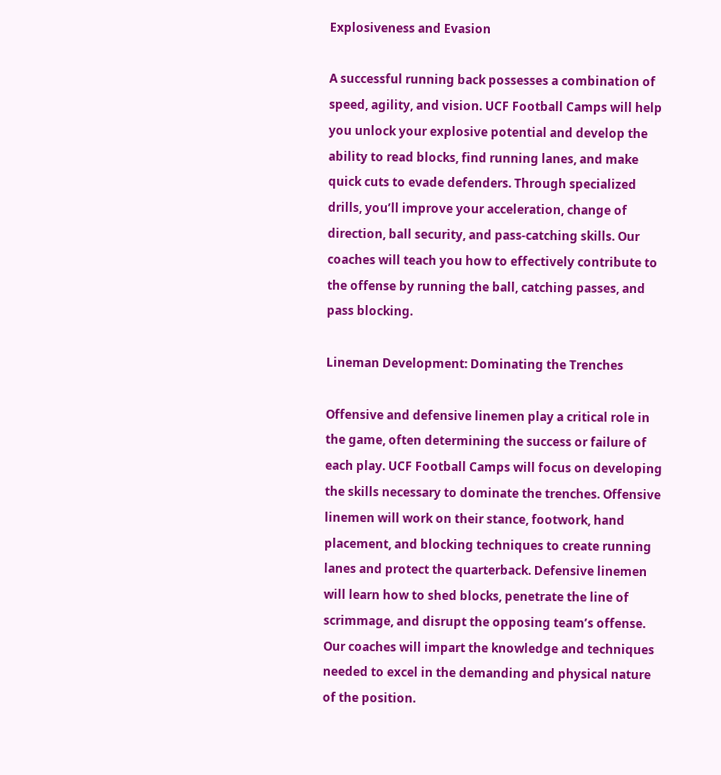Explosiveness and Evasion

A successful running back possesses a combination of speed, agility, and vision. UCF Football Camps will help you unlock your explosive potential and develop the ability to read blocks, find running lanes, and make quick cuts to evade defenders. Through specialized drills, you’ll improve your acceleration, change of direction, ball security, and pass-catching skills. Our coaches will teach you how to effectively contribute to the offense by running the ball, catching passes, and pass blocking.

Lineman Development: Dominating the Trenches

Offensive and defensive linemen play a critical role in the game, often determining the success or failure of each play. UCF Football Camps will focus on developing the skills necessary to dominate the trenches. Offensive linemen will work on their stance, footwork, hand placement, and blocking techniques to create running lanes and protect the quarterback. Defensive linemen will learn how to shed blocks, penetrate the line of scrimmage, and disrupt the opposing team’s offense. Our coaches will impart the knowledge and techniques needed to excel in the demanding and physical nature of the position.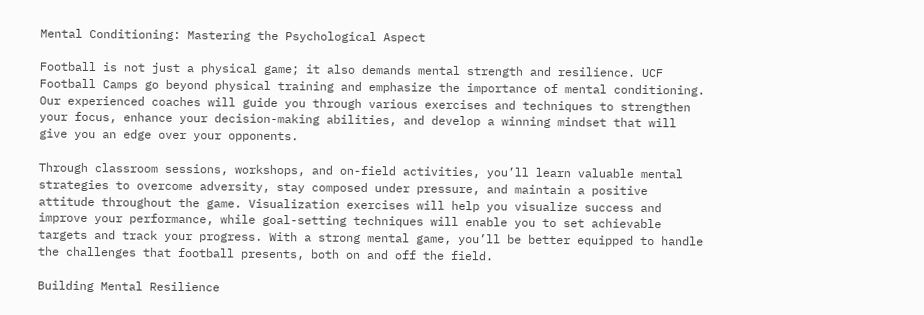Mental Conditioning: Mastering the Psychological Aspect

Football is not just a physical game; it also demands mental strength and resilience. UCF Football Camps go beyond physical training and emphasize the importance of mental conditioning. Our experienced coaches will guide you through various exercises and techniques to strengthen your focus, enhance your decision-making abilities, and develop a winning mindset that will give you an edge over your opponents.

Through classroom sessions, workshops, and on-field activities, you’ll learn valuable mental strategies to overcome adversity, stay composed under pressure, and maintain a positive attitude throughout the game. Visualization exercises will help you visualize success and improve your performance, while goal-setting techniques will enable you to set achievable targets and track your progress. With a strong mental game, you’ll be better equipped to handle the challenges that football presents, both on and off the field.

Building Mental Resilience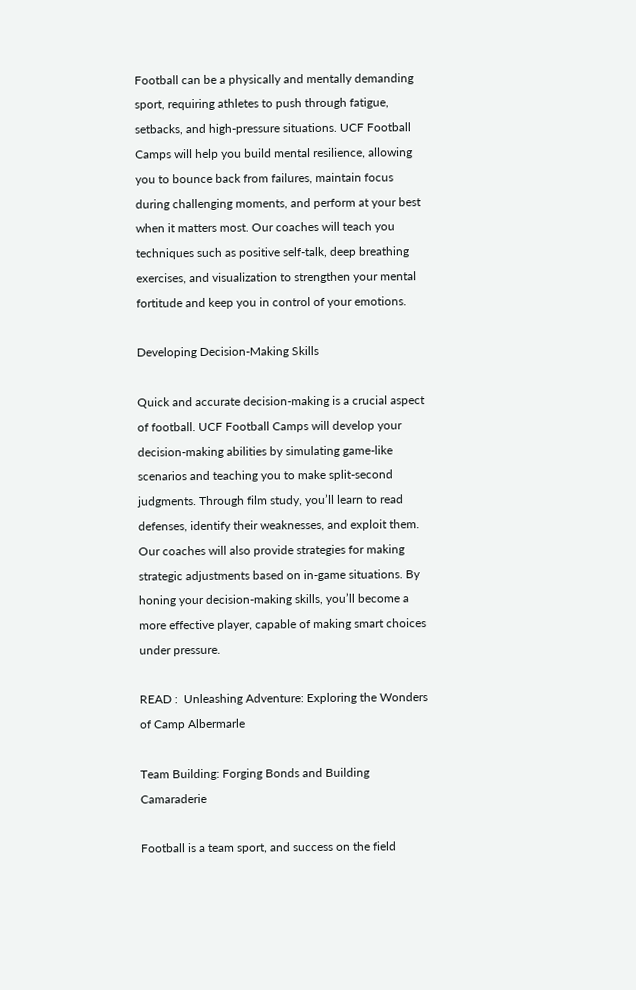Football can be a physically and mentally demanding sport, requiring athletes to push through fatigue, setbacks, and high-pressure situations. UCF Football Camps will help you build mental resilience, allowing you to bounce back from failures, maintain focus during challenging moments, and perform at your best when it matters most. Our coaches will teach you techniques such as positive self-talk, deep breathing exercises, and visualization to strengthen your mental fortitude and keep you in control of your emotions.

Developing Decision-Making Skills

Quick and accurate decision-making is a crucial aspect of football. UCF Football Camps will develop your decision-making abilities by simulating game-like scenarios and teaching you to make split-second judgments. Through film study, you’ll learn to read defenses, identify their weaknesses, and exploit them. Our coaches will also provide strategies for making strategic adjustments based on in-game situations. By honing your decision-making skills, you’ll become a more effective player, capable of making smart choices under pressure.

READ :  Unleashing Adventure: Exploring the Wonders of Camp Albermarle

Team Building: Forging Bonds and Building Camaraderie

Football is a team sport, and success on the field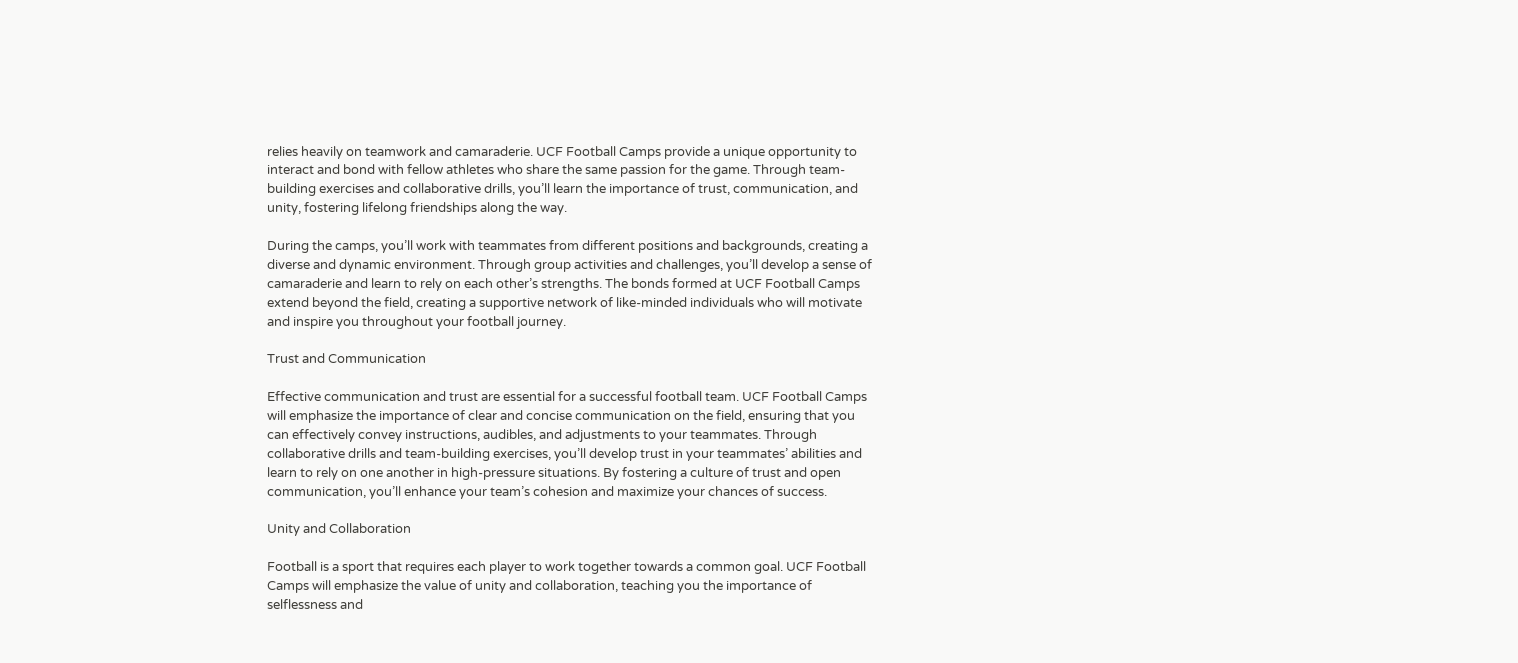relies heavily on teamwork and camaraderie. UCF Football Camps provide a unique opportunity to interact and bond with fellow athletes who share the same passion for the game. Through team-building exercises and collaborative drills, you’ll learn the importance of trust, communication, and unity, fostering lifelong friendships along the way.

During the camps, you’ll work with teammates from different positions and backgrounds, creating a diverse and dynamic environment. Through group activities and challenges, you’ll develop a sense of camaraderie and learn to rely on each other’s strengths. The bonds formed at UCF Football Camps extend beyond the field, creating a supportive network of like-minded individuals who will motivate and inspire you throughout your football journey.

Trust and Communication

Effective communication and trust are essential for a successful football team. UCF Football Camps will emphasize the importance of clear and concise communication on the field, ensuring that you can effectively convey instructions, audibles, and adjustments to your teammates. Through collaborative drills and team-building exercises, you’ll develop trust in your teammates’ abilities and learn to rely on one another in high-pressure situations. By fostering a culture of trust and open communication, you’ll enhance your team’s cohesion and maximize your chances of success.

Unity and Collaboration

Football is a sport that requires each player to work together towards a common goal. UCF Football Camps will emphasize the value of unity and collaboration, teaching you the importance of selflessness and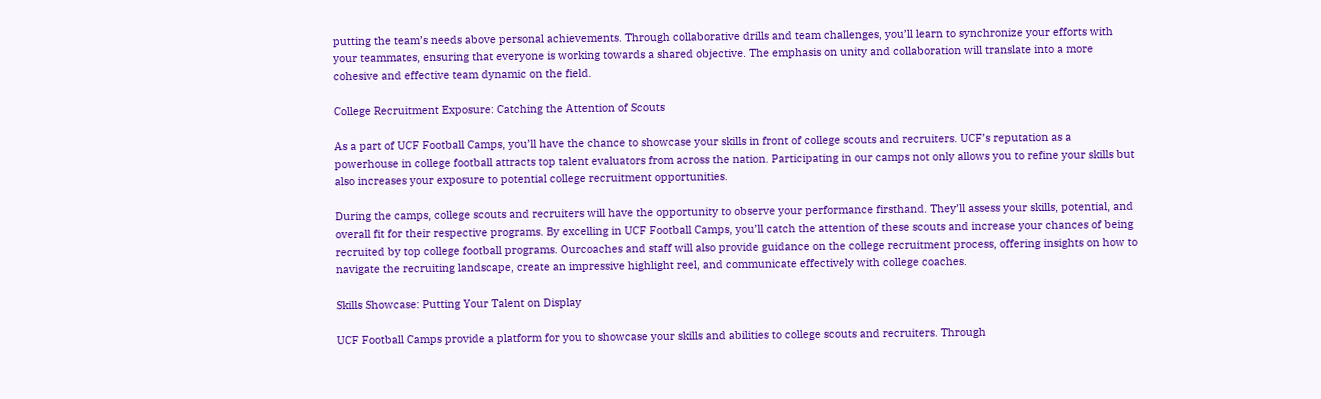putting the team’s needs above personal achievements. Through collaborative drills and team challenges, you’ll learn to synchronize your efforts with your teammates, ensuring that everyone is working towards a shared objective. The emphasis on unity and collaboration will translate into a more cohesive and effective team dynamic on the field.

College Recruitment Exposure: Catching the Attention of Scouts

As a part of UCF Football Camps, you’ll have the chance to showcase your skills in front of college scouts and recruiters. UCF’s reputation as a powerhouse in college football attracts top talent evaluators from across the nation. Participating in our camps not only allows you to refine your skills but also increases your exposure to potential college recruitment opportunities.

During the camps, college scouts and recruiters will have the opportunity to observe your performance firsthand. They’ll assess your skills, potential, and overall fit for their respective programs. By excelling in UCF Football Camps, you’ll catch the attention of these scouts and increase your chances of being recruited by top college football programs. Ourcoaches and staff will also provide guidance on the college recruitment process, offering insights on how to navigate the recruiting landscape, create an impressive highlight reel, and communicate effectively with college coaches.

Skills Showcase: Putting Your Talent on Display

UCF Football Camps provide a platform for you to showcase your skills and abilities to college scouts and recruiters. Through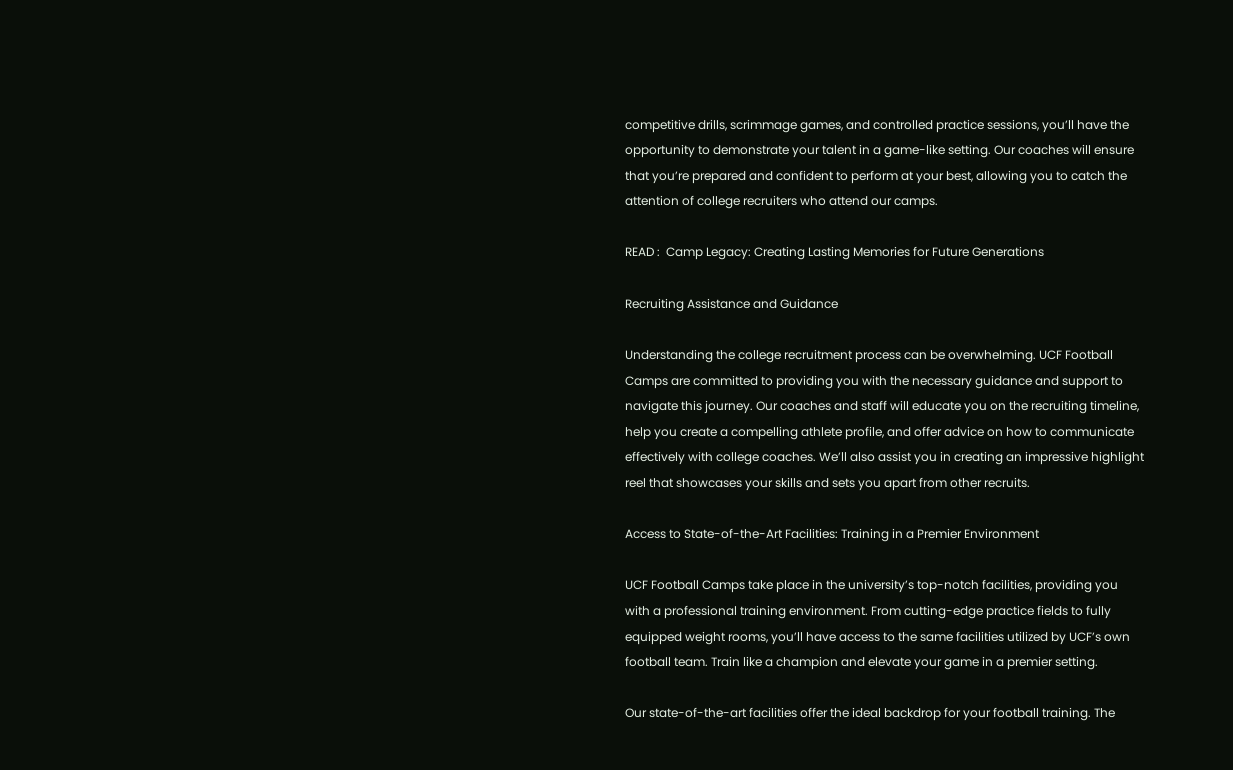competitive drills, scrimmage games, and controlled practice sessions, you’ll have the opportunity to demonstrate your talent in a game-like setting. Our coaches will ensure that you’re prepared and confident to perform at your best, allowing you to catch the attention of college recruiters who attend our camps.

READ :  Camp Legacy: Creating Lasting Memories for Future Generations

Recruiting Assistance and Guidance

Understanding the college recruitment process can be overwhelming. UCF Football Camps are committed to providing you with the necessary guidance and support to navigate this journey. Our coaches and staff will educate you on the recruiting timeline, help you create a compelling athlete profile, and offer advice on how to communicate effectively with college coaches. We’ll also assist you in creating an impressive highlight reel that showcases your skills and sets you apart from other recruits.

Access to State-of-the-Art Facilities: Training in a Premier Environment

UCF Football Camps take place in the university’s top-notch facilities, providing you with a professional training environment. From cutting-edge practice fields to fully equipped weight rooms, you’ll have access to the same facilities utilized by UCF’s own football team. Train like a champion and elevate your game in a premier setting.

Our state-of-the-art facilities offer the ideal backdrop for your football training. The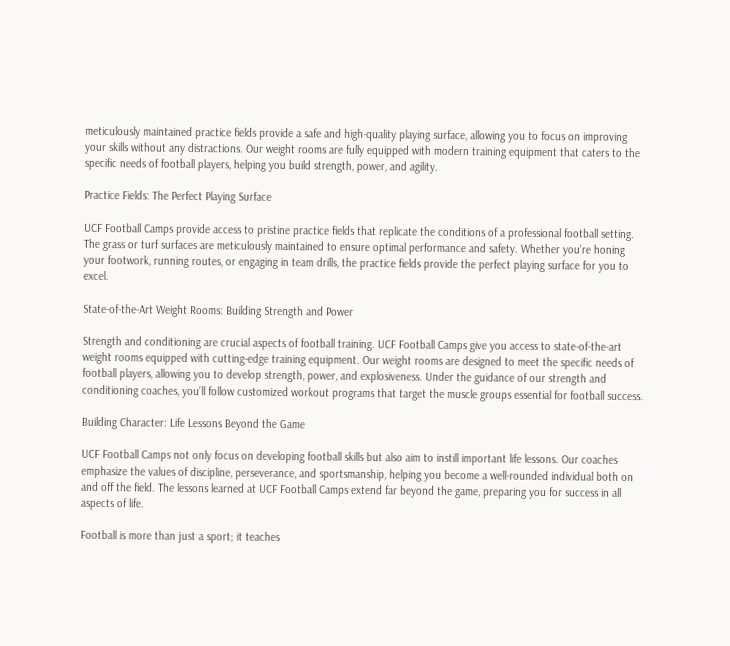meticulously maintained practice fields provide a safe and high-quality playing surface, allowing you to focus on improving your skills without any distractions. Our weight rooms are fully equipped with modern training equipment that caters to the specific needs of football players, helping you build strength, power, and agility.

Practice Fields: The Perfect Playing Surface

UCF Football Camps provide access to pristine practice fields that replicate the conditions of a professional football setting. The grass or turf surfaces are meticulously maintained to ensure optimal performance and safety. Whether you’re honing your footwork, running routes, or engaging in team drills, the practice fields provide the perfect playing surface for you to excel.

State-of-the-Art Weight Rooms: Building Strength and Power

Strength and conditioning are crucial aspects of football training. UCF Football Camps give you access to state-of-the-art weight rooms equipped with cutting-edge training equipment. Our weight rooms are designed to meet the specific needs of football players, allowing you to develop strength, power, and explosiveness. Under the guidance of our strength and conditioning coaches, you’ll follow customized workout programs that target the muscle groups essential for football success.

Building Character: Life Lessons Beyond the Game

UCF Football Camps not only focus on developing football skills but also aim to instill important life lessons. Our coaches emphasize the values of discipline, perseverance, and sportsmanship, helping you become a well-rounded individual both on and off the field. The lessons learned at UCF Football Camps extend far beyond the game, preparing you for success in all aspects of life.

Football is more than just a sport; it teaches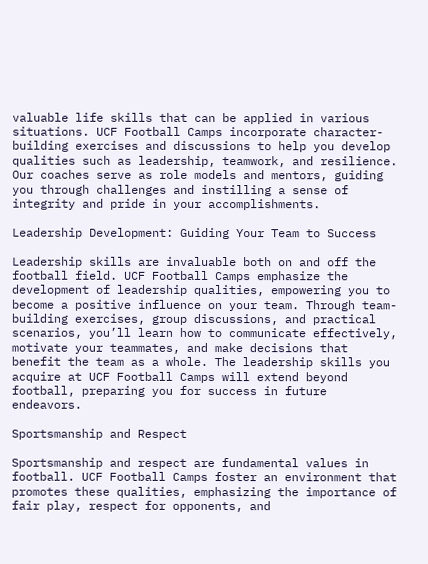valuable life skills that can be applied in various situations. UCF Football Camps incorporate character-building exercises and discussions to help you develop qualities such as leadership, teamwork, and resilience. Our coaches serve as role models and mentors, guiding you through challenges and instilling a sense of integrity and pride in your accomplishments.

Leadership Development: Guiding Your Team to Success

Leadership skills are invaluable both on and off the football field. UCF Football Camps emphasize the development of leadership qualities, empowering you to become a positive influence on your team. Through team-building exercises, group discussions, and practical scenarios, you’ll learn how to communicate effectively, motivate your teammates, and make decisions that benefit the team as a whole. The leadership skills you acquire at UCF Football Camps will extend beyond football, preparing you for success in future endeavors.

Sportsmanship and Respect

Sportsmanship and respect are fundamental values in football. UCF Football Camps foster an environment that promotes these qualities, emphasizing the importance of fair play, respect for opponents, and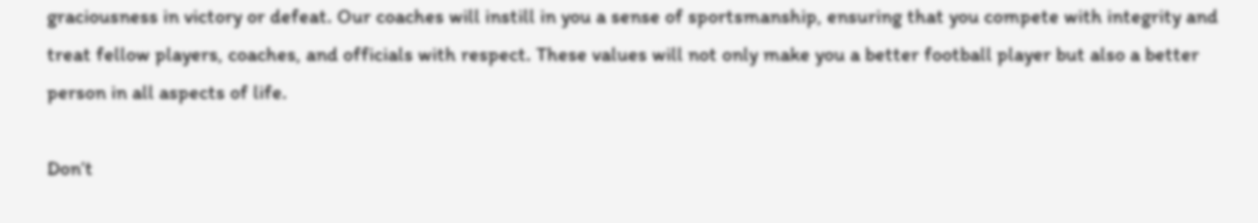graciousness in victory or defeat. Our coaches will instill in you a sense of sportsmanship, ensuring that you compete with integrity and treat fellow players, coaches, and officials with respect. These values will not only make you a better football player but also a better person in all aspects of life.

Don’t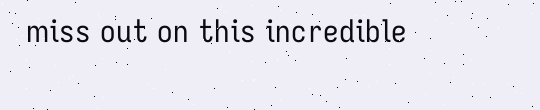miss out on this incredible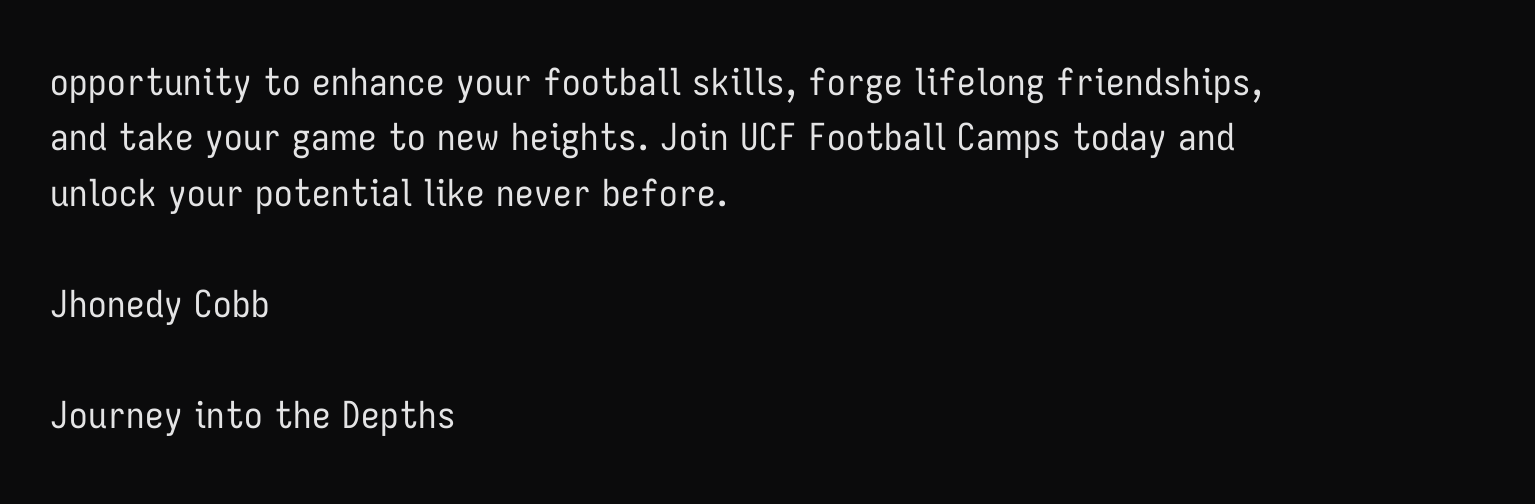opportunity to enhance your football skills, forge lifelong friendships, and take your game to new heights. Join UCF Football Camps today and unlock your potential like never before.

Jhonedy Cobb

Journey into the Depths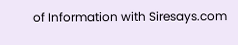of Information with Siresays.com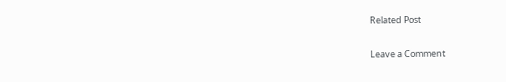Related Post

Leave a Comment